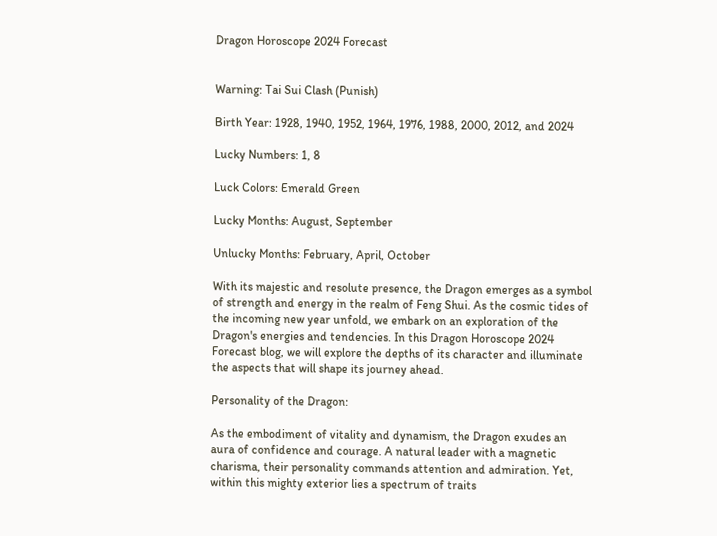Dragon Horoscope 2024 Forecast


Warning: Tai Sui Clash (Punish)

Birth Year: 1928, 1940, 1952, 1964, 1976, 1988, 2000, 2012, and 2024

Lucky Numbers: 1, 8

Luck Colors: Emerald Green

Lucky Months: August, September

Unlucky Months: February, April, October

With its majestic and resolute presence, the Dragon emerges as a symbol of strength and energy in the realm of Feng Shui. As the cosmic tides of the incoming new year unfold, we embark on an exploration of the Dragon's energies and tendencies. In this Dragon Horoscope 2024 Forecast blog, we will explore the depths of its character and illuminate the aspects that will shape its journey ahead.

Personality of the Dragon:

As the embodiment of vitality and dynamism, the Dragon exudes an aura of confidence and courage. A natural leader with a magnetic charisma, their personality commands attention and admiration. Yet, within this mighty exterior lies a spectrum of traits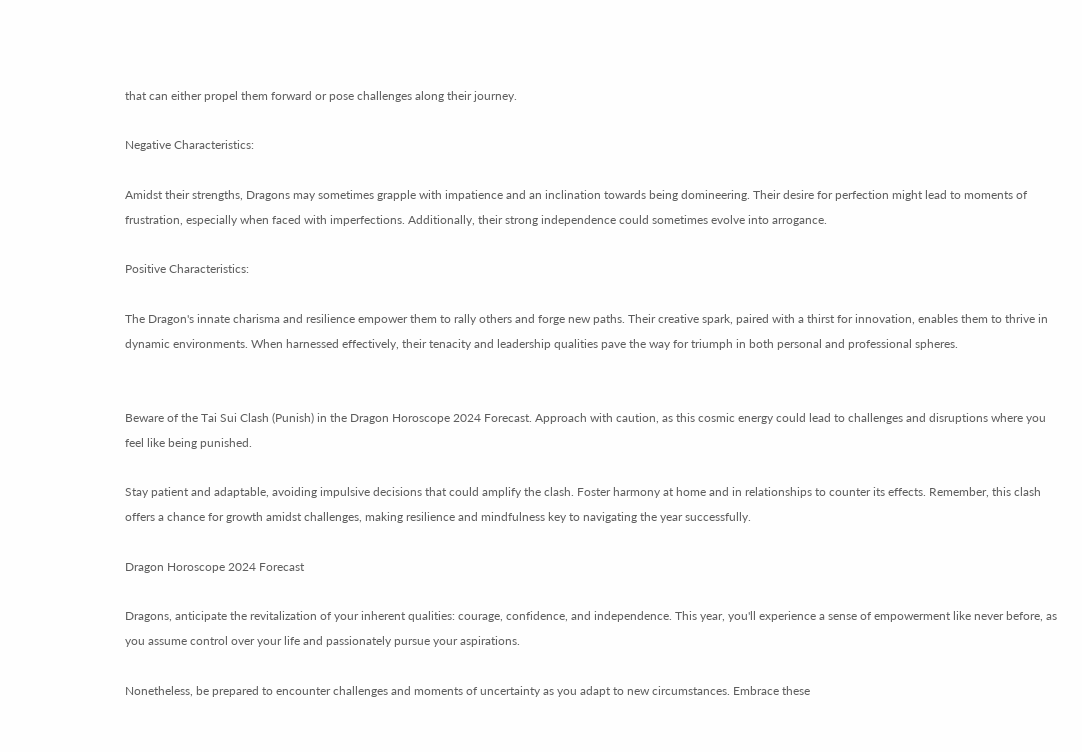that can either propel them forward or pose challenges along their journey.

Negative Characteristics:

Amidst their strengths, Dragons may sometimes grapple with impatience and an inclination towards being domineering. Their desire for perfection might lead to moments of frustration, especially when faced with imperfections. Additionally, their strong independence could sometimes evolve into arrogance.

Positive Characteristics:

The Dragon's innate charisma and resilience empower them to rally others and forge new paths. Their creative spark, paired with a thirst for innovation, enables them to thrive in dynamic environments. When harnessed effectively, their tenacity and leadership qualities pave the way for triumph in both personal and professional spheres.


Beware of the Tai Sui Clash (Punish) in the Dragon Horoscope 2024 Forecast. Approach with caution, as this cosmic energy could lead to challenges and disruptions where you feel like being punished.

Stay patient and adaptable, avoiding impulsive decisions that could amplify the clash. Foster harmony at home and in relationships to counter its effects. Remember, this clash offers a chance for growth amidst challenges, making resilience and mindfulness key to navigating the year successfully.

Dragon Horoscope 2024 Forecast

Dragons, anticipate the revitalization of your inherent qualities: courage, confidence, and independence. This year, you'll experience a sense of empowerment like never before, as you assume control over your life and passionately pursue your aspirations.

Nonetheless, be prepared to encounter challenges and moments of uncertainty as you adapt to new circumstances. Embrace these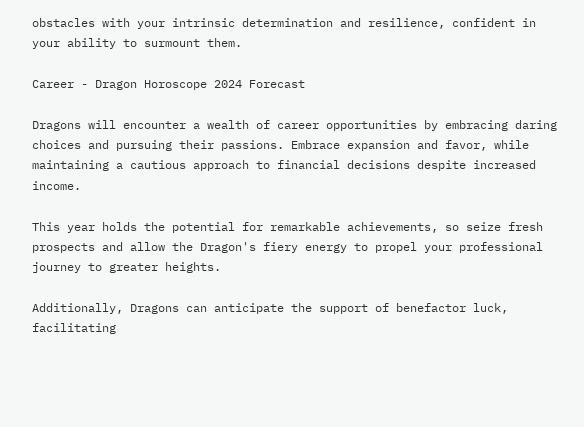obstacles with your intrinsic determination and resilience, confident in your ability to surmount them.

Career - Dragon Horoscope 2024 Forecast

Dragons will encounter a wealth of career opportunities by embracing daring choices and pursuing their passions. Embrace expansion and favor, while maintaining a cautious approach to financial decisions despite increased income.

This year holds the potential for remarkable achievements, so seize fresh prospects and allow the Dragon's fiery energy to propel your professional journey to greater heights.

Additionally, Dragons can anticipate the support of benefactor luck, facilitating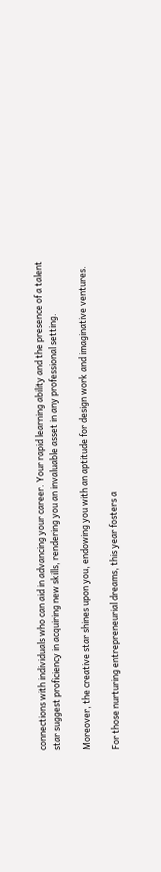connections with individuals who can aid in advancing your career. Your rapid learning ability and the presence of a talent star suggest proficiency in acquiring new skills, rendering you an invaluable asset in any professional setting.

Moreover, the creative star shines upon you, endowing you with an aptitude for design work and imaginative ventures.

For those nurturing entrepreneurial dreams, this year fosters a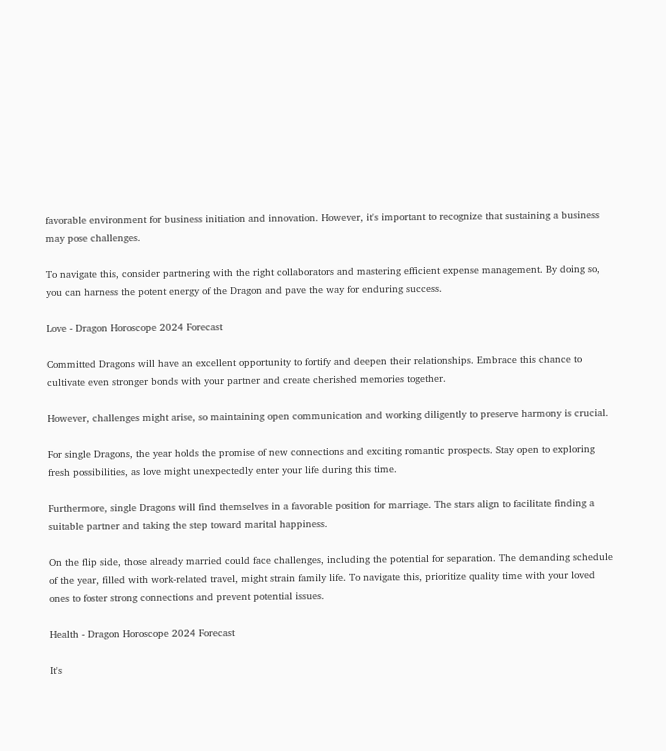favorable environment for business initiation and innovation. However, it's important to recognize that sustaining a business may pose challenges.

To navigate this, consider partnering with the right collaborators and mastering efficient expense management. By doing so, you can harness the potent energy of the Dragon and pave the way for enduring success.

Love - Dragon Horoscope 2024 Forecast

Committed Dragons will have an excellent opportunity to fortify and deepen their relationships. Embrace this chance to cultivate even stronger bonds with your partner and create cherished memories together.

However, challenges might arise, so maintaining open communication and working diligently to preserve harmony is crucial.

For single Dragons, the year holds the promise of new connections and exciting romantic prospects. Stay open to exploring fresh possibilities, as love might unexpectedly enter your life during this time.

Furthermore, single Dragons will find themselves in a favorable position for marriage. The stars align to facilitate finding a suitable partner and taking the step toward marital happiness.

On the flip side, those already married could face challenges, including the potential for separation. The demanding schedule of the year, filled with work-related travel, might strain family life. To navigate this, prioritize quality time with your loved ones to foster strong connections and prevent potential issues.

Health - Dragon Horoscope 2024 Forecast

It's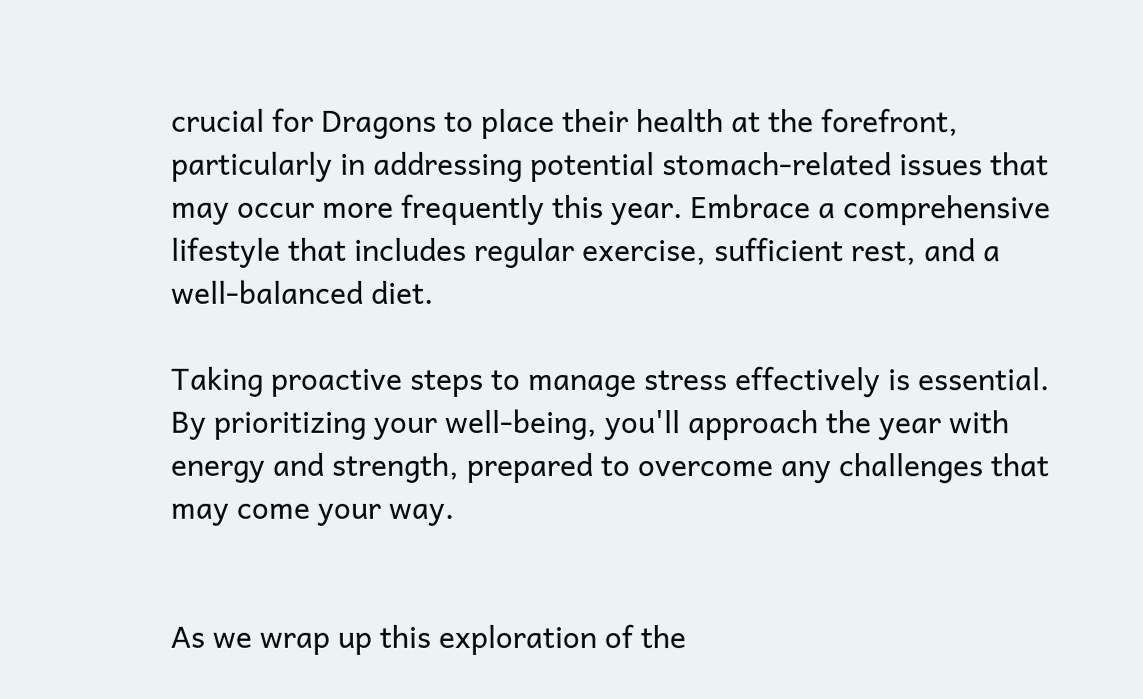crucial for Dragons to place their health at the forefront, particularly in addressing potential stomach-related issues that may occur more frequently this year. Embrace a comprehensive lifestyle that includes regular exercise, sufficient rest, and a well-balanced diet.

Taking proactive steps to manage stress effectively is essential. By prioritizing your well-being, you'll approach the year with energy and strength, prepared to overcome any challenges that may come your way.


As we wrap up this exploration of the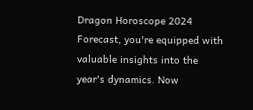Dragon Horoscope 2024 Forecast, you're equipped with valuable insights into the year's dynamics. Now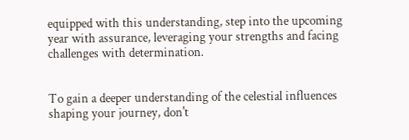equipped with this understanding, step into the upcoming year with assurance, leveraging your strengths and facing challenges with determination.


To gain a deeper understanding of the celestial influences shaping your journey, don't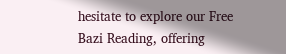hesitate to explore our Free Bazi Reading, offering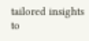tailored insights to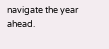navigate the year ahead.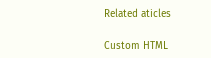Related aticles

Custom HTML